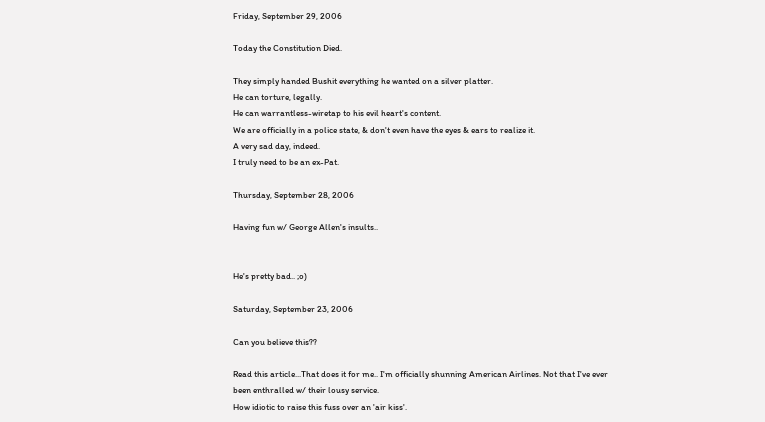Friday, September 29, 2006

Today the Constitution Died.

They simply handed Bushit everything he wanted on a silver platter.
He can torture, legally.
He can warrantless-wiretap to his evil heart's content.
We are officially in a police state, & don't even have the eyes & ears to realize it.
A very sad day, indeed.
I truly need to be an ex-Pat.

Thursday, September 28, 2006

Having fun w/ George Allen's insults..


He's pretty bad.. ;o)

Saturday, September 23, 2006

Can you believe this??

Read this article...That does it for me.. I'm officially shunning American Airlines. Not that I've ever been enthralled w/ their lousy service.
How idiotic to raise this fuss over an 'air kiss'.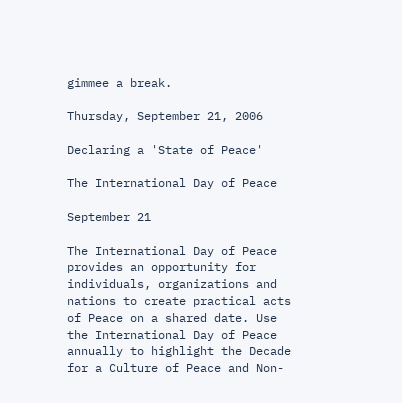gimmee a break.

Thursday, September 21, 2006

Declaring a 'State of Peace'

The International Day of Peace

September 21

The International Day of Peace provides an opportunity for individuals, organizations and nations to create practical acts of Peace on a shared date. Use the International Day of Peace annually to highlight the Decade for a Culture of Peace and Non-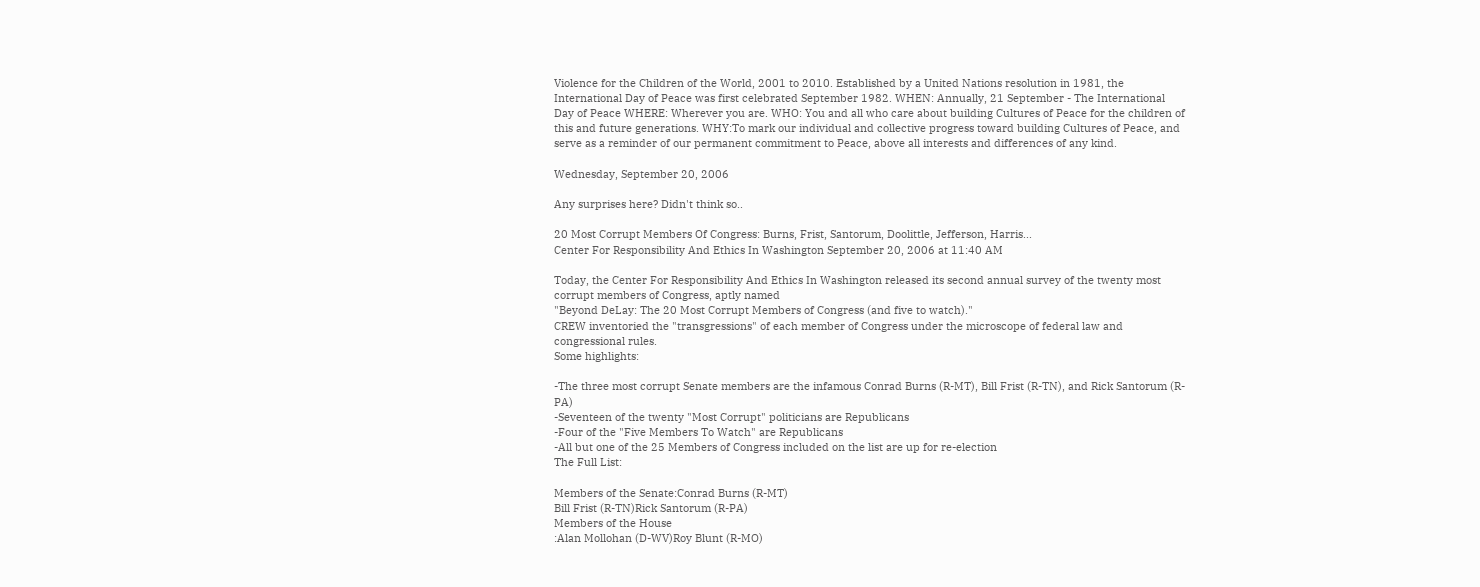Violence for the Children of the World, 2001 to 2010. Established by a United Nations resolution in 1981, the International Day of Peace was first celebrated September 1982. WHEN: Annually, 21 September - The International Day of Peace WHERE: Wherever you are. WHO: You and all who care about building Cultures of Peace for the children of this and future generations. WHY:To mark our individual and collective progress toward building Cultures of Peace, and serve as a reminder of our permanent commitment to Peace, above all interests and differences of any kind.

Wednesday, September 20, 2006

Any surprises here? Didn't think so..

20 Most Corrupt Members Of Congress: Burns, Frist, Santorum, Doolittle, Jefferson, Harris...
Center For Responsibility And Ethics In Washington September 20, 2006 at 11:40 AM

Today, the Center For Responsibility And Ethics In Washington released its second annual survey of the twenty most corrupt members of Congress, aptly named
"Beyond DeLay: The 20 Most Corrupt Members of Congress (and five to watch)."
CREW inventoried the "transgressions" of each member of Congress under the microscope of federal law and congressional rules.
Some highlights:

-The three most corrupt Senate members are the infamous Conrad Burns (R-MT), Bill Frist (R-TN), and Rick Santorum (R-PA)
-Seventeen of the twenty "Most Corrupt" politicians are Republicans
-Four of the "Five Members To Watch" are Republicans
-All but one of the 25 Members of Congress included on the list are up for re-election
The Full List:

Members of the Senate:Conrad Burns (R-MT)
Bill Frist (R-TN)Rick Santorum (R-PA)
Members of the House
:Alan Mollohan (D-WV)Roy Blunt (R-MO)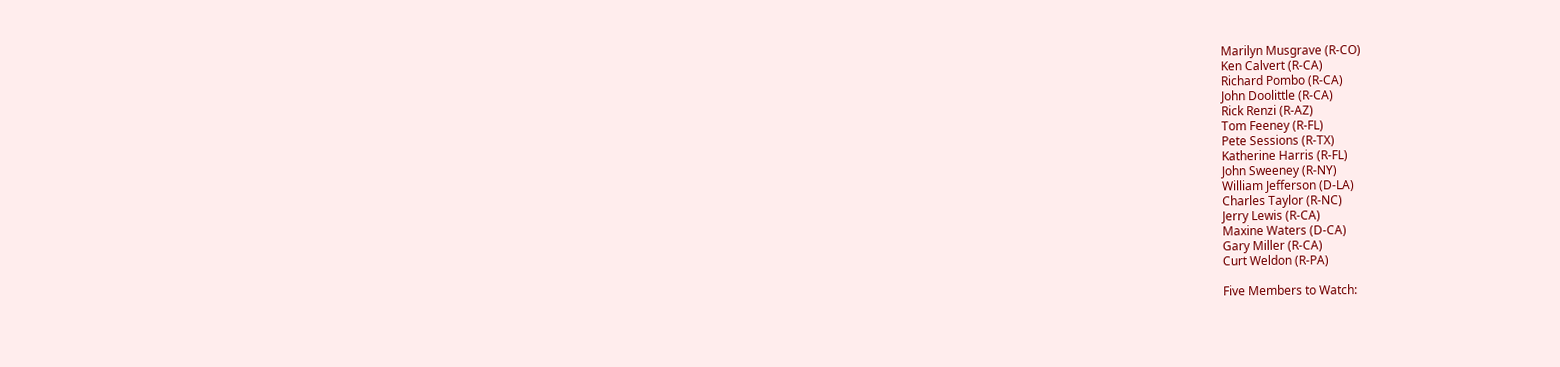Marilyn Musgrave (R-CO)
Ken Calvert (R-CA)
Richard Pombo (R-CA)
John Doolittle (R-CA)
Rick Renzi (R-AZ)
Tom Feeney (R-FL)
Pete Sessions (R-TX)
Katherine Harris (R-FL)
John Sweeney (R-NY)
William Jefferson (D-LA)
Charles Taylor (R-NC)
Jerry Lewis (R-CA)
Maxine Waters (D-CA)
Gary Miller (R-CA)
Curt Weldon (R-PA)

Five Members to Watch: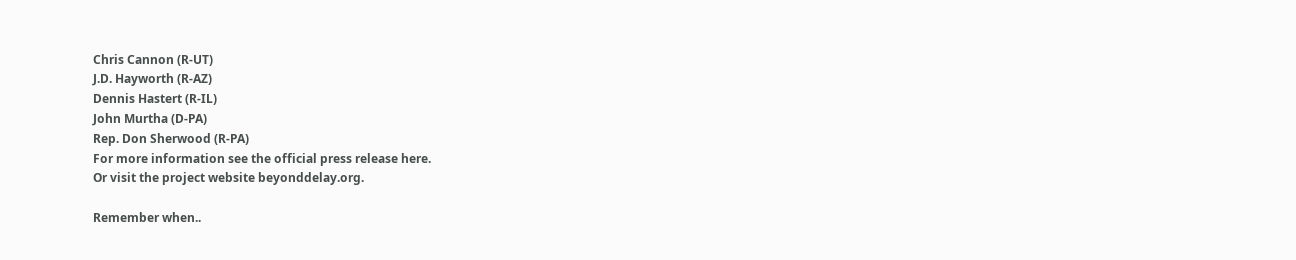Chris Cannon (R-UT)
J.D. Hayworth (R-AZ)
Dennis Hastert (R-IL)
John Murtha (D-PA)
Rep. Don Sherwood (R-PA)
For more information see the official press release here.
Or visit the project website beyonddelay.org.

Remember when..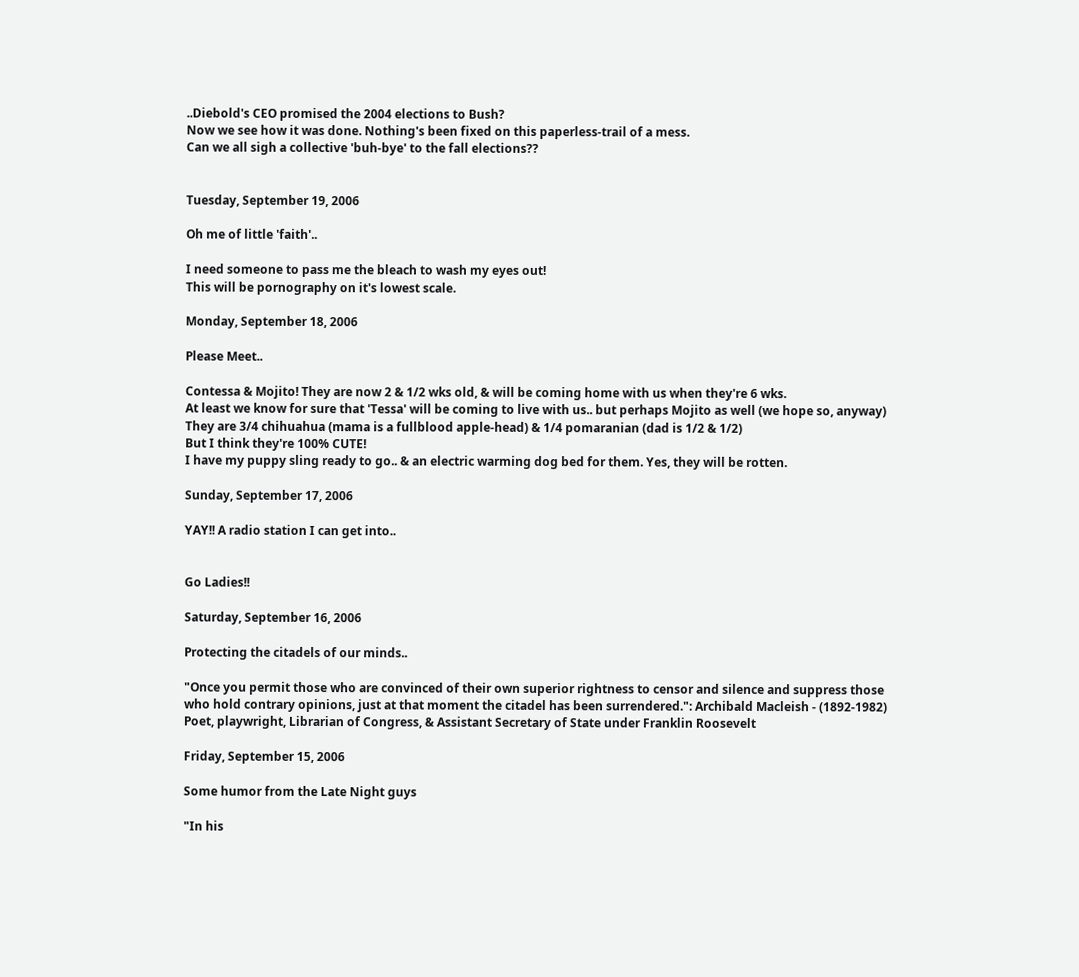..Diebold's CEO promised the 2004 elections to Bush?
Now we see how it was done. Nothing's been fixed on this paperless-trail of a mess.
Can we all sigh a collective 'buh-bye' to the fall elections??


Tuesday, September 19, 2006

Oh me of little 'faith'..

I need someone to pass me the bleach to wash my eyes out!
This will be pornography on it's lowest scale.

Monday, September 18, 2006

Please Meet..

Contessa & Mojito! They are now 2 & 1/2 wks old, & will be coming home with us when they're 6 wks.
At least we know for sure that 'Tessa' will be coming to live with us.. but perhaps Mojito as well (we hope so, anyway)
They are 3/4 chihuahua (mama is a fullblood apple-head) & 1/4 pomaranian (dad is 1/2 & 1/2)
But I think they're 100% CUTE!
I have my puppy sling ready to go.. & an electric warming dog bed for them. Yes, they will be rotten.

Sunday, September 17, 2006

YAY!! A radio station I can get into..


Go Ladies!!

Saturday, September 16, 2006

Protecting the citadels of our minds..

"Once you permit those who are convinced of their own superior rightness to censor and silence and suppress those who hold contrary opinions, just at that moment the citadel has been surrendered.": Archibald Macleish - (1892-1982) Poet, playwright, Librarian of Congress, & Assistant Secretary of State under Franklin Roosevelt

Friday, September 15, 2006

Some humor from the Late Night guys

"In his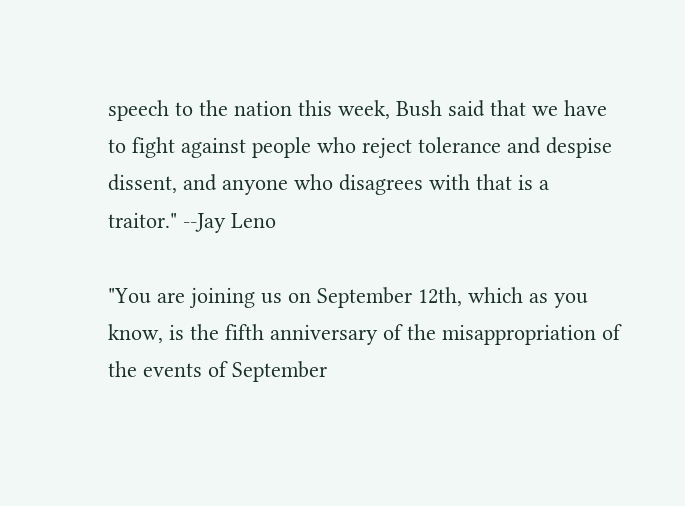speech to the nation this week, Bush said that we have to fight against people who reject tolerance and despise dissent, and anyone who disagrees with that is a traitor." --Jay Leno

"You are joining us on September 12th, which as you know, is the fifth anniversary of the misappropriation of the events of September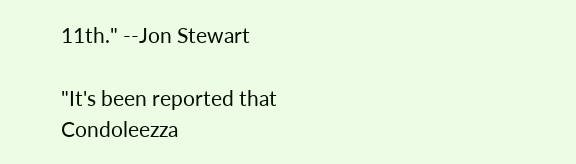11th." --Jon Stewart

"It's been reported that Condoleezza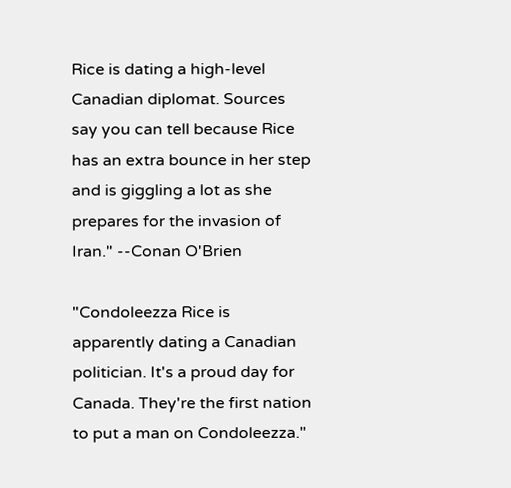Rice is dating a high-level Canadian diplomat. Sources say you can tell because Rice has an extra bounce in her step and is giggling a lot as she prepares for the invasion of Iran." --Conan O'Brien

"Condoleezza Rice is apparently dating a Canadian politician. It's a proud day for Canada. They're the first nation to put a man on Condoleezza."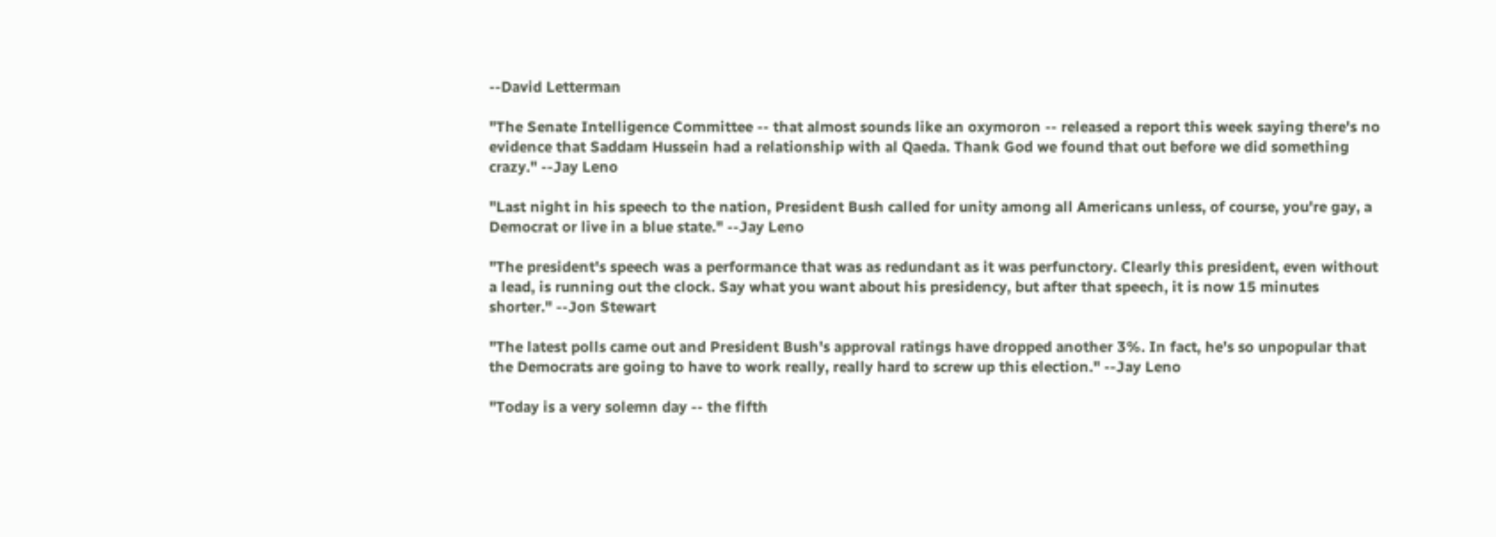--David Letterman

"The Senate Intelligence Committee -- that almost sounds like an oxymoron -- released a report this week saying there's no evidence that Saddam Hussein had a relationship with al Qaeda. Thank God we found that out before we did something crazy." --Jay Leno

"Last night in his speech to the nation, President Bush called for unity among all Americans unless, of course, you're gay, a Democrat or live in a blue state." --Jay Leno

"The president's speech was a performance that was as redundant as it was perfunctory. Clearly this president, even without a lead, is running out the clock. Say what you want about his presidency, but after that speech, it is now 15 minutes shorter." --Jon Stewart

"The latest polls came out and President Bush's approval ratings have dropped another 3%. In fact, he's so unpopular that the Democrats are going to have to work really, really hard to screw up this election." --Jay Leno

"Today is a very solemn day -- the fifth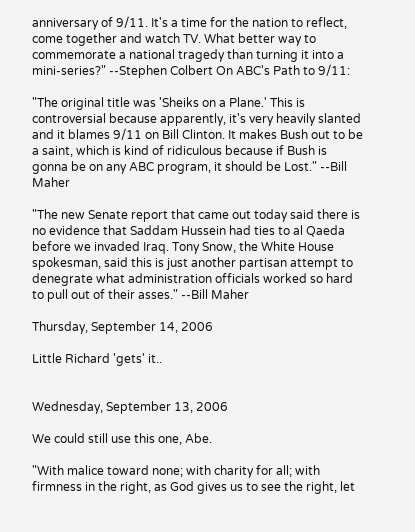anniversary of 9/11. It's a time for the nation to reflect, come together and watch TV. What better way to commemorate a national tragedy than turning it into a mini-series?" --Stephen Colbert On ABC's Path to 9/11:

"The original title was 'Sheiks on a Plane.' This is controversial because apparently, it's very heavily slanted and it blames 9/11 on Bill Clinton. It makes Bush out to be a saint, which is kind of ridiculous because if Bush is gonna be on any ABC program, it should be Lost." --Bill Maher

"The new Senate report that came out today said there is no evidence that Saddam Hussein had ties to al Qaeda before we invaded Iraq. Tony Snow, the White House spokesman, said this is just another partisan attempt to denegrate what administration officials worked so hard to pull out of their asses." --Bill Maher

Thursday, September 14, 2006

Little Richard 'gets' it..


Wednesday, September 13, 2006

We could still use this one, Abe.

"With malice toward none; with charity for all; with firmness in the right, as God gives us to see the right, let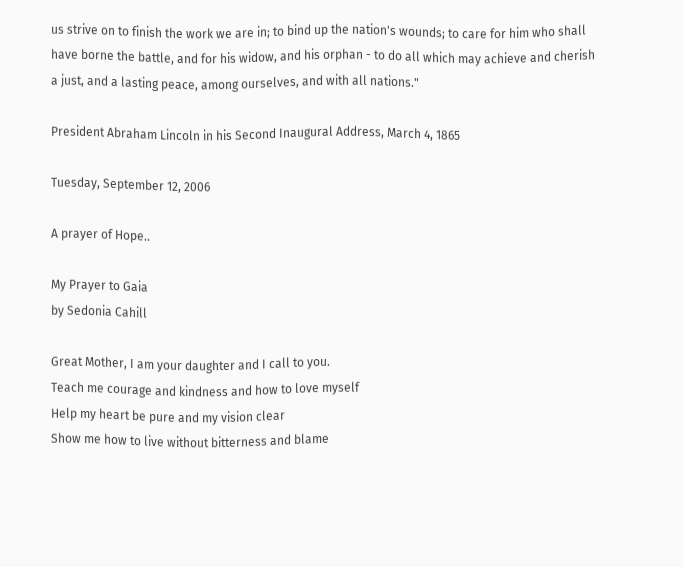us strive on to finish the work we are in; to bind up the nation's wounds; to care for him who shall have borne the battle, and for his widow, and his orphan - to do all which may achieve and cherish a just, and a lasting peace, among ourselves, and with all nations."

President Abraham Lincoln in his Second Inaugural Address, March 4, 1865

Tuesday, September 12, 2006

A prayer of Hope..

My Prayer to Gaia
by Sedonia Cahill

Great Mother, I am your daughter and I call to you.
Teach me courage and kindness and how to love myself
Help my heart be pure and my vision clear
Show me how to live without bitterness and blame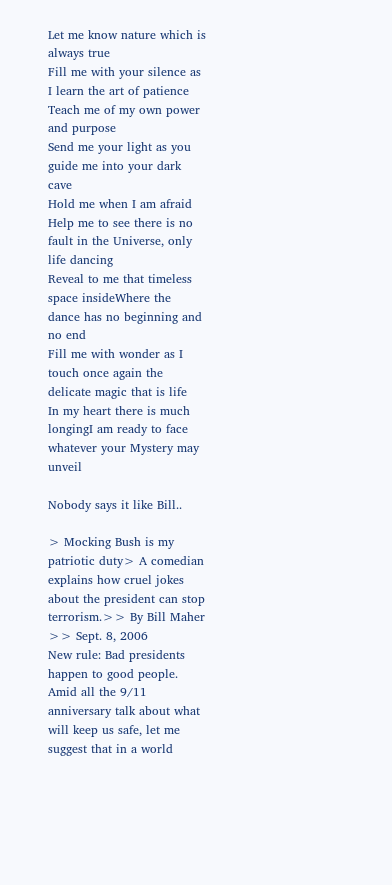Let me know nature which is always true
Fill me with your silence as I learn the art of patience
Teach me of my own power and purpose
Send me your light as you guide me into your dark cave
Hold me when I am afraid
Help me to see there is no fault in the Universe, only life dancing
Reveal to me that timeless space insideWhere the dance has no beginning and no end
Fill me with wonder as I touch once again the delicate magic that is life
In my heart there is much longingI am ready to face whatever your Mystery may unveil

Nobody says it like Bill..

> Mocking Bush is my patriotic duty> A comedian explains how cruel jokes about the president can stop terrorism.>> By Bill Maher
>> Sept. 8, 2006
New rule: Bad presidents happen to good people. Amid all the 9/11 anniversary talk about what will keep us safe, let me suggest that in a world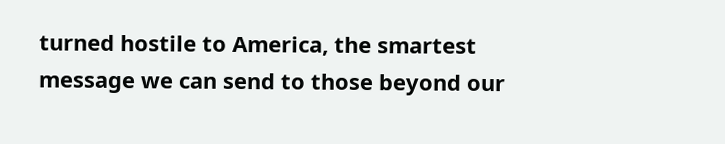turned hostile to America, the smartest message we can send to those beyond our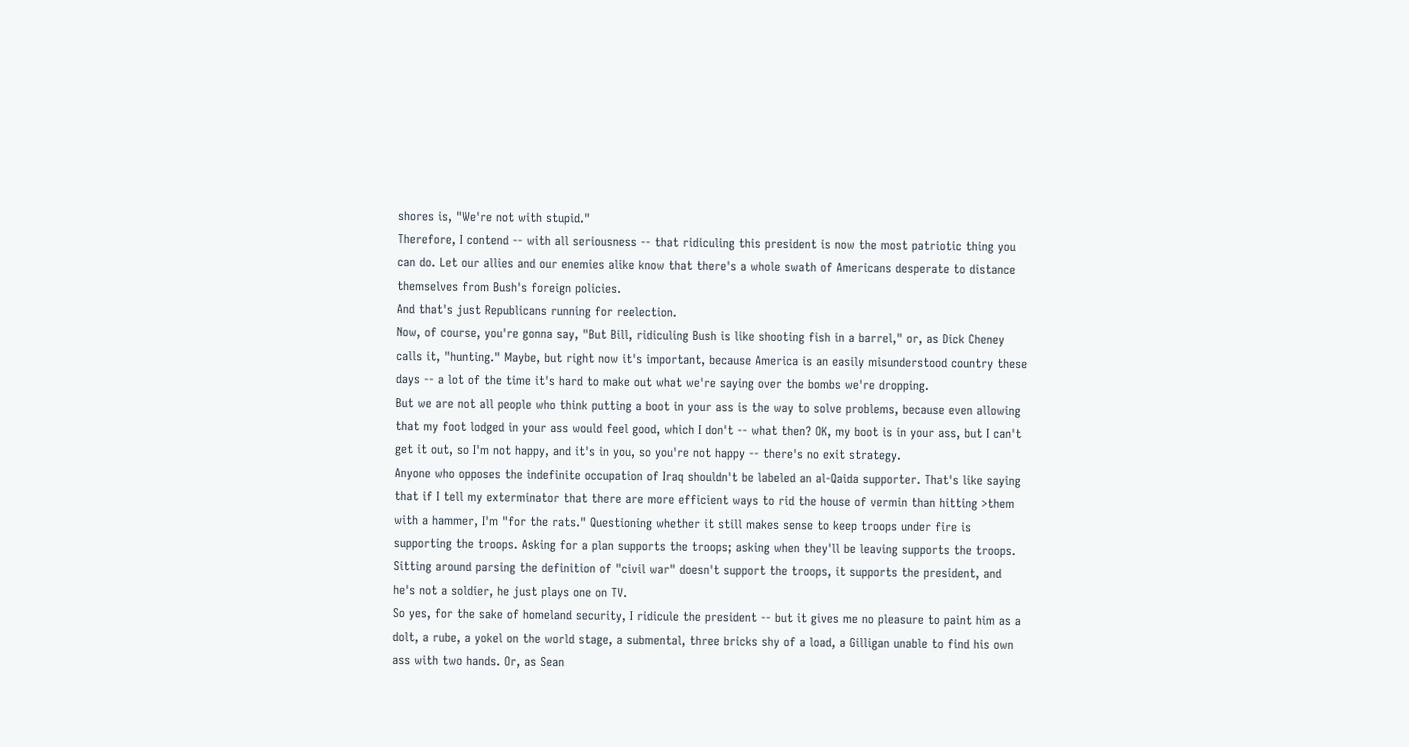shores is, "We're not with stupid."
Therefore, I contend -- with all seriousness -- that ridiculing this president is now the most patriotic thing you can do. Let our allies and our enemies alike know that there's a whole swath of Americans desperate to distance themselves from Bush's foreign policies.
And that's just Republicans running for reelection.
Now, of course, you're gonna say, "But Bill, ridiculing Bush is like shooting fish in a barrel," or, as Dick Cheney calls it, "hunting." Maybe, but right now it's important, because America is an easily misunderstood country these days -- a lot of the time it's hard to make out what we're saying over the bombs we're dropping.
But we are not all people who think putting a boot in your ass is the way to solve problems, because even allowing that my foot lodged in your ass would feel good, which I don't -- what then? OK, my boot is in your ass, but I can't get it out, so I'm not happy, and it's in you, so you're not happy -- there's no exit strategy.
Anyone who opposes the indefinite occupation of Iraq shouldn't be labeled an al-Qaida supporter. That's like saying that if I tell my exterminator that there are more efficient ways to rid the house of vermin than hitting >them with a hammer, I'm "for the rats." Questioning whether it still makes sense to keep troops under fire is supporting the troops. Asking for a plan supports the troops; asking when they'll be leaving supports the troops. Sitting around parsing the definition of "civil war" doesn't support the troops, it supports the president, and he's not a soldier, he just plays one on TV.
So yes, for the sake of homeland security, I ridicule the president -- but it gives me no pleasure to paint him as a dolt, a rube, a yokel on the world stage, a submental, three bricks shy of a load, a Gilligan unable to find his own ass with two hands. Or, as Sean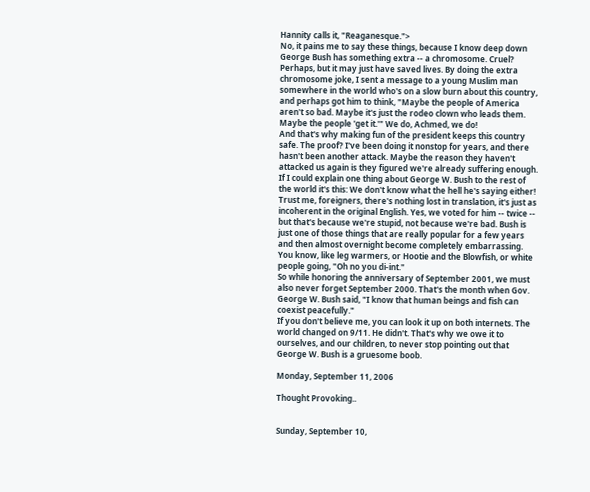Hannity calls it, "Reaganesque.">
No, it pains me to say these things, because I know deep down George Bush has something extra -- a chromosome. Cruel? Perhaps, but it may just have saved lives. By doing the extra chromosome joke, I sent a message to a young Muslim man somewhere in the world who's on a slow burn about this country, and perhaps got him to think, "Maybe the people of America aren't so bad. Maybe it's just the rodeo clown who leads them. Maybe the people 'get it.'" We do, Achmed, we do!
And that's why making fun of the president keeps this country safe. The proof? I've been doing it nonstop for years, and there hasn't been another attack. Maybe the reason they haven't attacked us again is they figured we're already suffering enough.
If I could explain one thing about George W. Bush to the rest of the world it's this: We don't know what the hell he's saying either! Trust me, foreigners, there's nothing lost in translation, it's just as incoherent in the original English. Yes, we voted for him -- twice -- but that's because we're stupid, not because we're bad. Bush is just one of those things that are really popular for a few years and then almost overnight become completely embarrassing. You know, like leg warmers, or Hootie and the Blowfish, or white people going, "Oh no you di-int."
So while honoring the anniversary of September 2001, we must also never forget September 2000. That's the month when Gov. George W. Bush said, "I know that human beings and fish can coexist peacefully."
If you don't believe me, you can look it up on both internets. The world changed on 9/11. He didn't. That's why we owe it to ourselves, and our children, to never stop pointing out that George W. Bush is a gruesome boob.

Monday, September 11, 2006

Thought Provoking..


Sunday, September 10,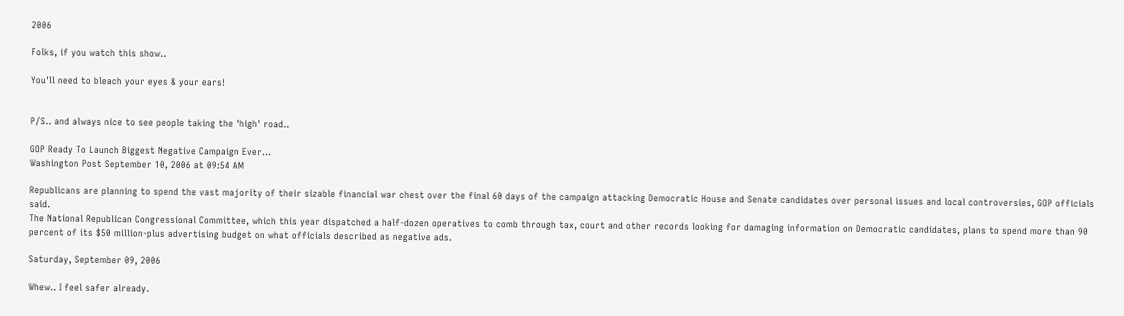2006

Folks, if you watch this show..

You'll need to bleach your eyes & your ears!


P/S.. and always nice to see people taking the 'high' road..

GOP Ready To Launch Biggest Negative Campaign Ever...
Washington Post September 10, 2006 at 09:54 AM

Republicans are planning to spend the vast majority of their sizable financial war chest over the final 60 days of the campaign attacking Democratic House and Senate candidates over personal issues and local controversies, GOP officials said.
The National Republican Congressional Committee, which this year dispatched a half-dozen operatives to comb through tax, court and other records looking for damaging information on Democratic candidates, plans to spend more than 90 percent of its $50 million-plus advertising budget on what officials described as negative ads.

Saturday, September 09, 2006

Whew.. I feel safer already.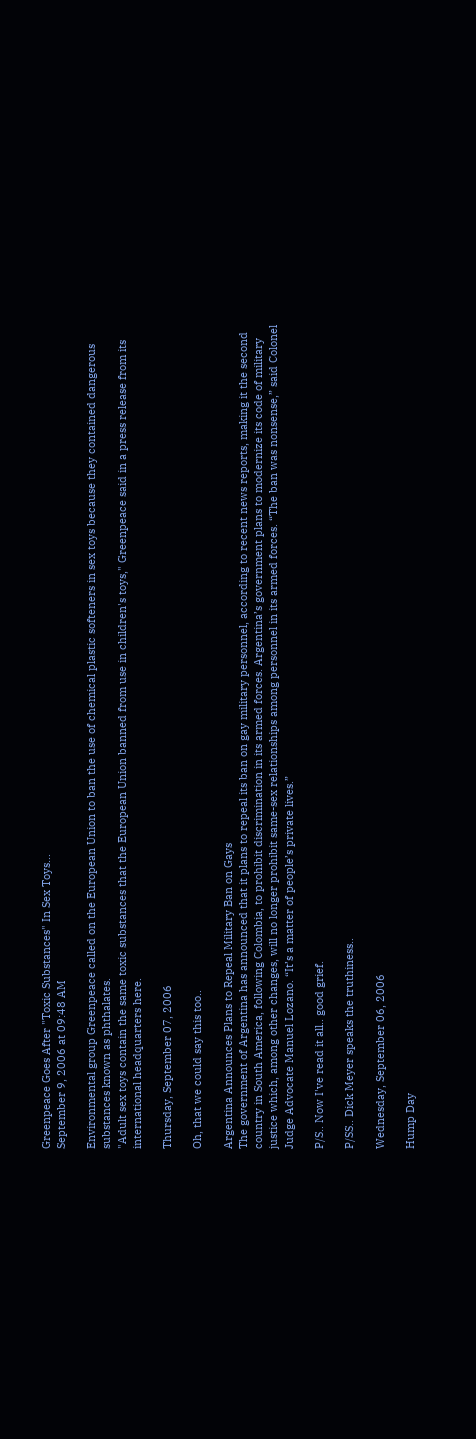Greenpeace Goes After "Toxic Substances" In Sex Toys...
September 9, 2006 at 09:48 AM

Environmental group Greenpeace called on the European Union to ban the use of chemical plastic softeners in sex toys because they contained dangerous substances known as phthalates.
"Adult sex toys contain the same toxic substances that the European Union banned from use in children's toys," Greenpeace said in a press release from its international headquarters here.

Thursday, September 07, 2006

Oh, that we could say this too..

Argentina Announces Plans to Repeal Military Ban on Gays
The government of Argentina has announced that it plans to repeal its ban on gay military personnel, according to recent news reports, making it the second country in South America, following Colombia, to prohibit discrimination in its armed forces. Argentina’s government plans to modernize its code of military justice which, among other changes, will no longer prohibit same-sex relationships among personnel in its armed forces. “The ban was nonsense,” said Colonel Judge Advocate Manuel Lozano. “It’s a matter of people’s private lives.”

P/S.. Now I've read it all.. good grief.

P/SS.. Dick Meyer speaks the truthiness..

Wednesday, September 06, 2006

Hump Day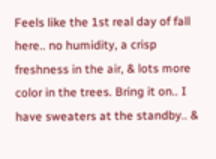Feels like the 1st real day of fall here.. no humidity, a crisp freshness in the air, & lots more color in the trees. Bring it on.. I have sweaters at the standby.. &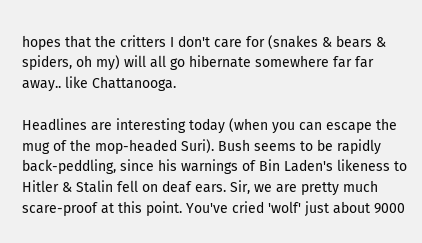hopes that the critters I don't care for (snakes & bears & spiders, oh my) will all go hibernate somewhere far far away.. like Chattanooga.

Headlines are interesting today (when you can escape the mug of the mop-headed Suri). Bush seems to be rapidly back-peddling, since his warnings of Bin Laden's likeness to Hitler & Stalin fell on deaf ears. Sir, we are pretty much scare-proof at this point. You've cried 'wolf' just about 9000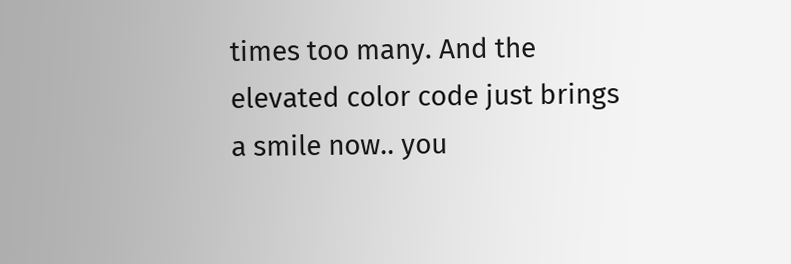times too many. And the elevated color code just brings a smile now.. you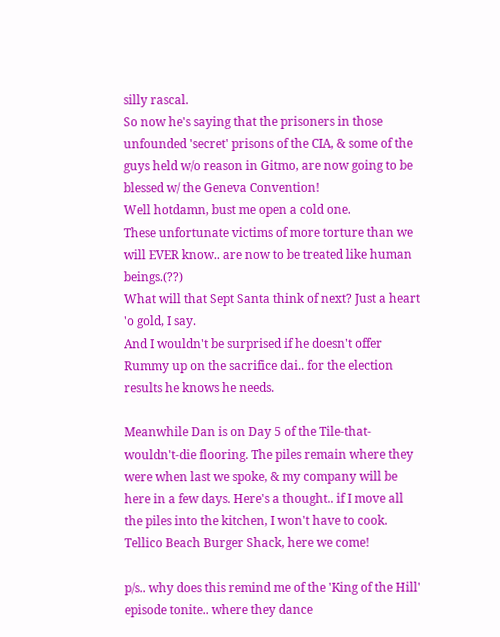silly rascal.
So now he's saying that the prisoners in those unfounded 'secret' prisons of the CIA, & some of the guys held w/o reason in Gitmo, are now going to be blessed w/ the Geneva Convention!
Well hotdamn, bust me open a cold one.
These unfortunate victims of more torture than we will EVER know.. are now to be treated like human beings.(??)
What will that Sept Santa think of next? Just a heart 'o gold, I say.
And I wouldn't be surprised if he doesn't offer Rummy up on the sacrifice dai.. for the election results he knows he needs.

Meanwhile Dan is on Day 5 of the Tile-that-wouldn't-die flooring. The piles remain where they were when last we spoke, & my company will be here in a few days. Here's a thought.. if I move all the piles into the kitchen, I won't have to cook. Tellico Beach Burger Shack, here we come!

p/s.. why does this remind me of the 'King of the Hill' episode tonite.. where they dance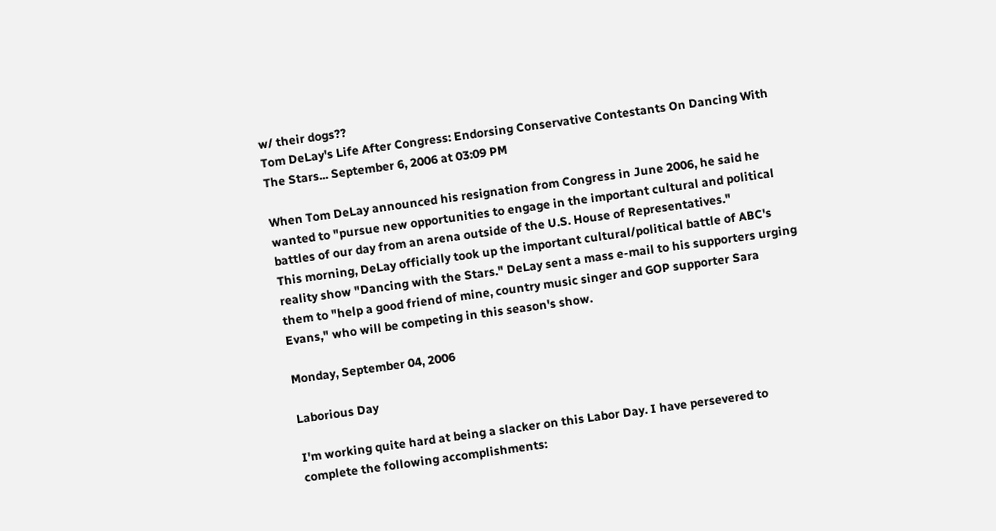w/ their dogs??
Tom DeLay's Life After Congress: Endorsing Conservative Contestants On Dancing With The Stars... September 6, 2006 at 03:09 PM

When Tom DeLay announced his resignation from Congress in June 2006, he said he wanted to "pursue new opportunities to engage in the important cultural and political battles of our day from an arena outside of the U.S. House of Representatives."
This morning, DeLay officially took up the important cultural/political battle of ABC's reality show "Dancing with the Stars." DeLay sent a mass e-mail to his supporters urging them to "help a good friend of mine, country music singer and GOP supporter Sara Evans," who will be competing in this season's show.

Monday, September 04, 2006

Laborious Day

I'm working quite hard at being a slacker on this Labor Day. I have persevered to complete the following accomplishments: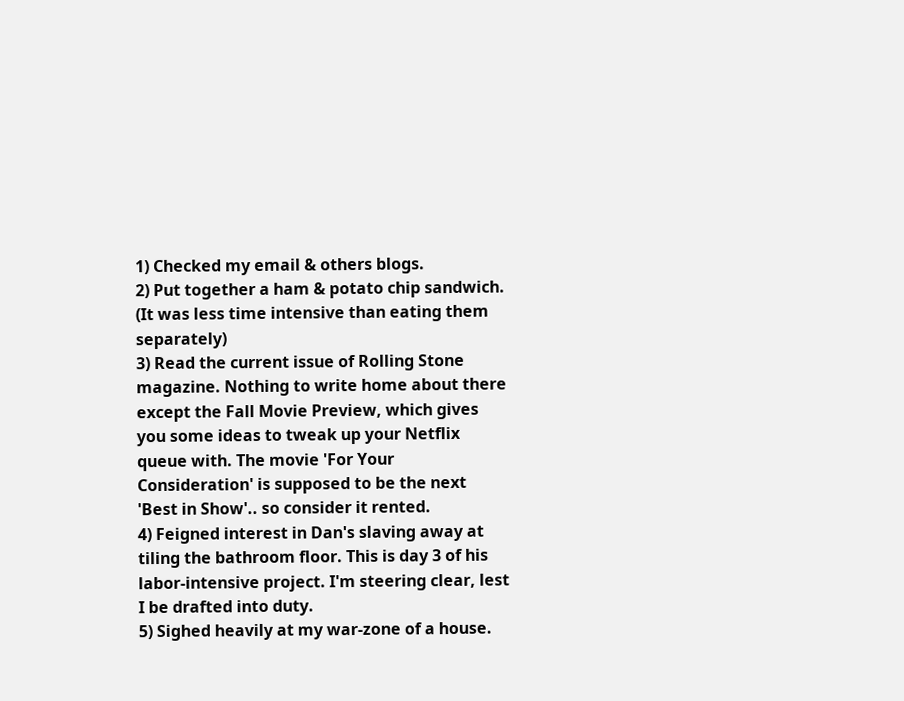1) Checked my email & others blogs.
2) Put together a ham & potato chip sandwich. (It was less time intensive than eating them separately)
3) Read the current issue of Rolling Stone magazine. Nothing to write home about there except the Fall Movie Preview, which gives you some ideas to tweak up your Netflix queue with. The movie 'For Your Consideration' is supposed to be the next 'Best in Show'.. so consider it rented.
4) Feigned interest in Dan's slaving away at tiling the bathroom floor. This is day 3 of his labor-intensive project. I'm steering clear, lest I be drafted into duty.
5) Sighed heavily at my war-zone of a house.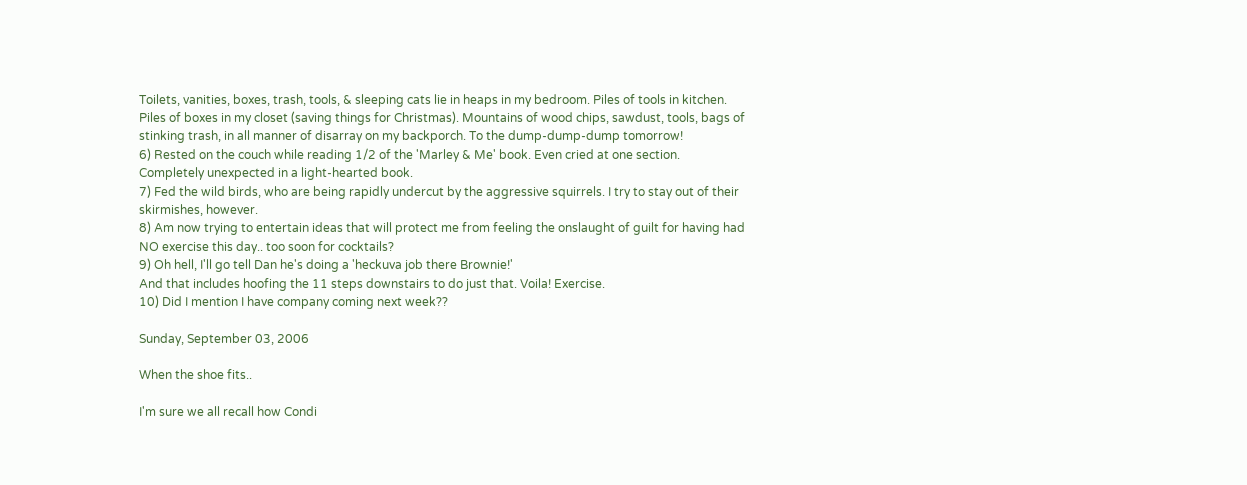Toilets, vanities, boxes, trash, tools, & sleeping cats lie in heaps in my bedroom. Piles of tools in kitchen. Piles of boxes in my closet (saving things for Christmas). Mountains of wood chips, sawdust, tools, bags of stinking trash, in all manner of disarray on my backporch. To the dump-dump-dump tomorrow!
6) Rested on the couch while reading 1/2 of the 'Marley & Me' book. Even cried at one section. Completely unexpected in a light-hearted book.
7) Fed the wild birds, who are being rapidly undercut by the aggressive squirrels. I try to stay out of their skirmishes, however.
8) Am now trying to entertain ideas that will protect me from feeling the onslaught of guilt for having had NO exercise this day.. too soon for cocktails?
9) Oh hell, I'll go tell Dan he's doing a 'heckuva job there Brownie!'
And that includes hoofing the 11 steps downstairs to do just that. Voila! Exercise.
10) Did I mention I have company coming next week??

Sunday, September 03, 2006

When the shoe fits..

I'm sure we all recall how Condi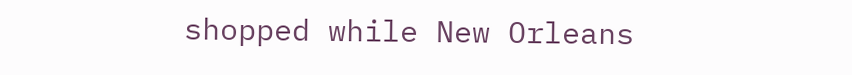shopped while New Orleans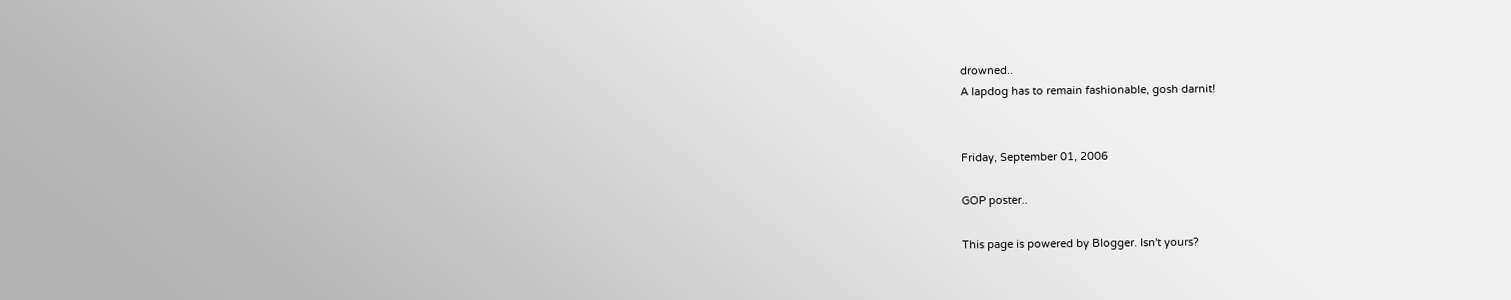drowned..
A lapdog has to remain fashionable, gosh darnit!


Friday, September 01, 2006

GOP poster..

This page is powered by Blogger. Isn't yours?